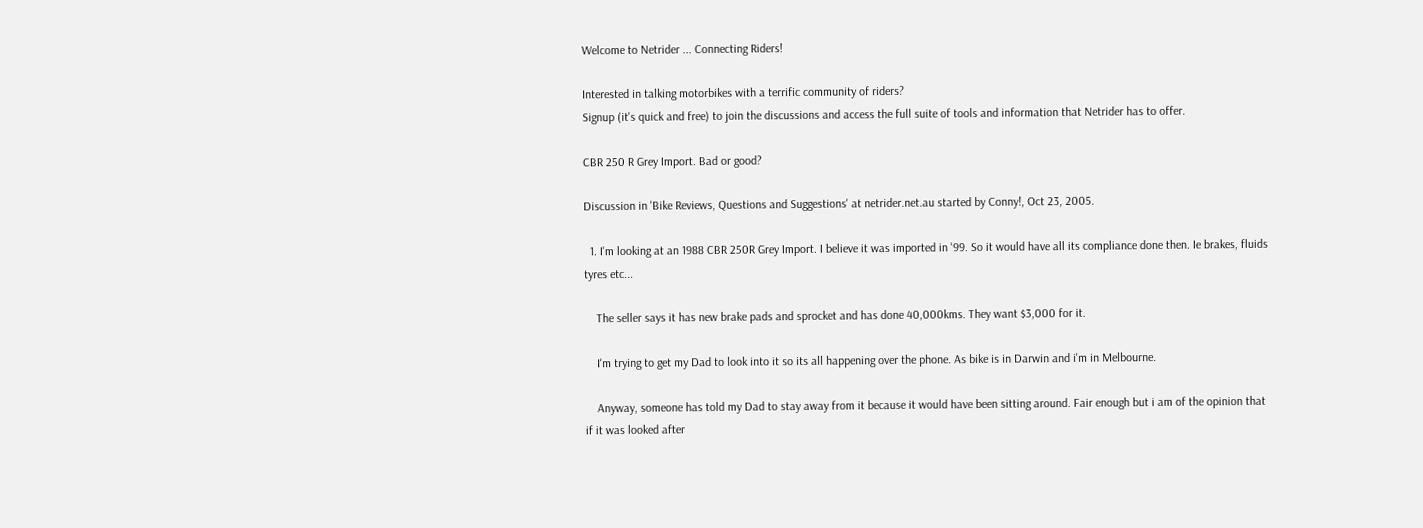Welcome to Netrider ... Connecting Riders!

Interested in talking motorbikes with a terrific community of riders?
Signup (it's quick and free) to join the discussions and access the full suite of tools and information that Netrider has to offer.

CBR 250 R Grey Import. Bad or good?

Discussion in 'Bike Reviews, Questions and Suggestions' at netrider.net.au started by Conny!, Oct 23, 2005.

  1. I'm looking at an 1988 CBR 250R Grey Import. I believe it was imported in '99. So it would have all its compliance done then. Ie brakes, fluids tyres etc...

    The seller says it has new brake pads and sprocket and has done 40,000kms. They want $3,000 for it.

    I'm trying to get my Dad to look into it so its all happening over the phone. As bike is in Darwin and i'm in Melbourne.

    Anyway, someone has told my Dad to stay away from it because it would have been sitting around. Fair enough but i am of the opinion that if it was looked after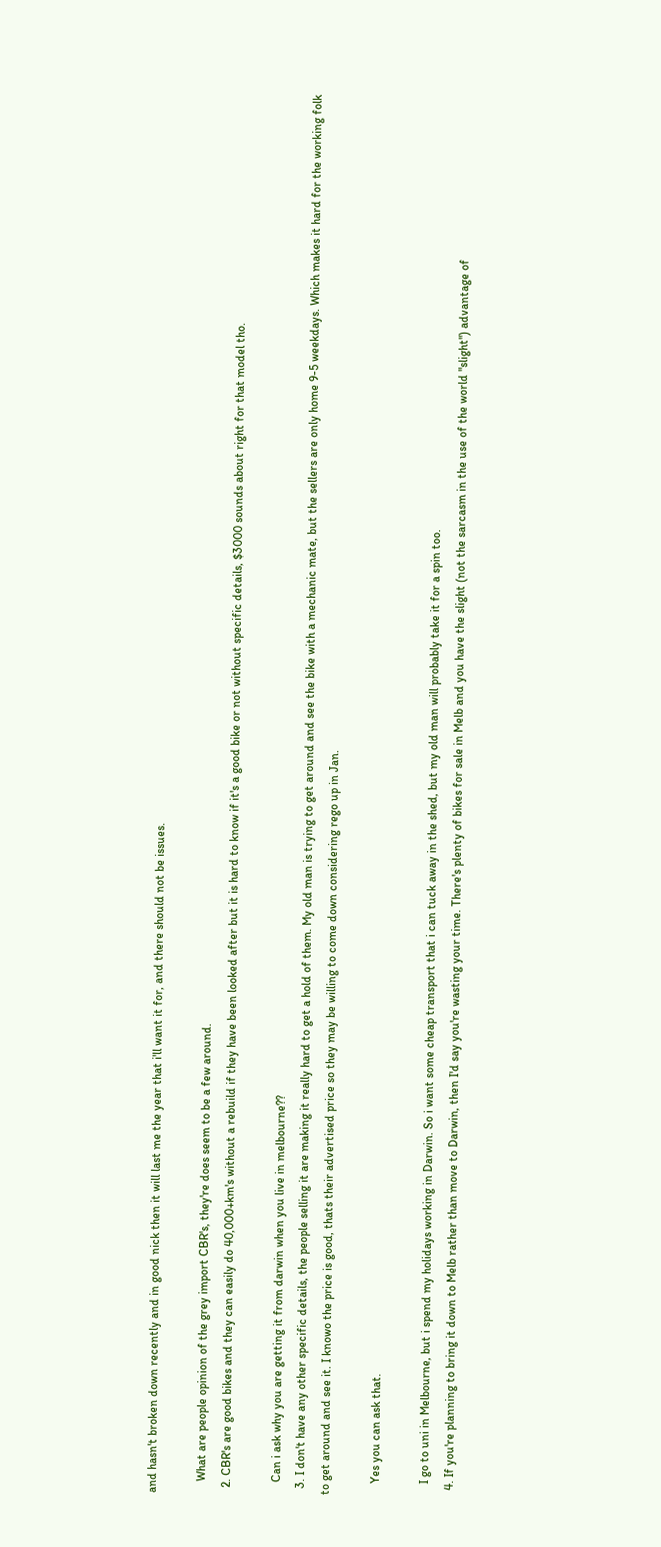and hasn't broken down recently and in good nick then it will last me the year that i'll want it for, and there should not be issues.

    What are people opinion of the grey import CBR's, they're does seem to be a few around.
  2. CBR's are good bikes and they can easily do 40,000+km's without a rebuild if they have been looked after but it is hard to know if it's a good bike or not without specific details, $3000 sounds about right for that model tho.

    Can i ask why you are getting it from darwin when you live in melbourne??
  3. I don't have any other specific details, the people selling it are making it really hard to get a hold of them. My old man is trying to get around and see the bike with a mechanic mate, but the sellers are only home 9-5 weekdays. Which makes it hard for the working folk to get around and see it. I knowo the price is good, thats their advertised price so they may be willing to come down considering rego up in Jan.

    Yes you can ask that.

    I go to uni in Melbourne, but i spend my holidays working in Darwin. So i want some cheap transport that i can tuck away in the shed, but my old man will probably take it for a spin too.
  4. If you're planning to bring it down to Melb rather than move to Darwin, then I'd say you're wasting your time. There's plenty of bikes for sale in Melb and you have the slight (not the sarcasm in the use of the world "slight") advantage of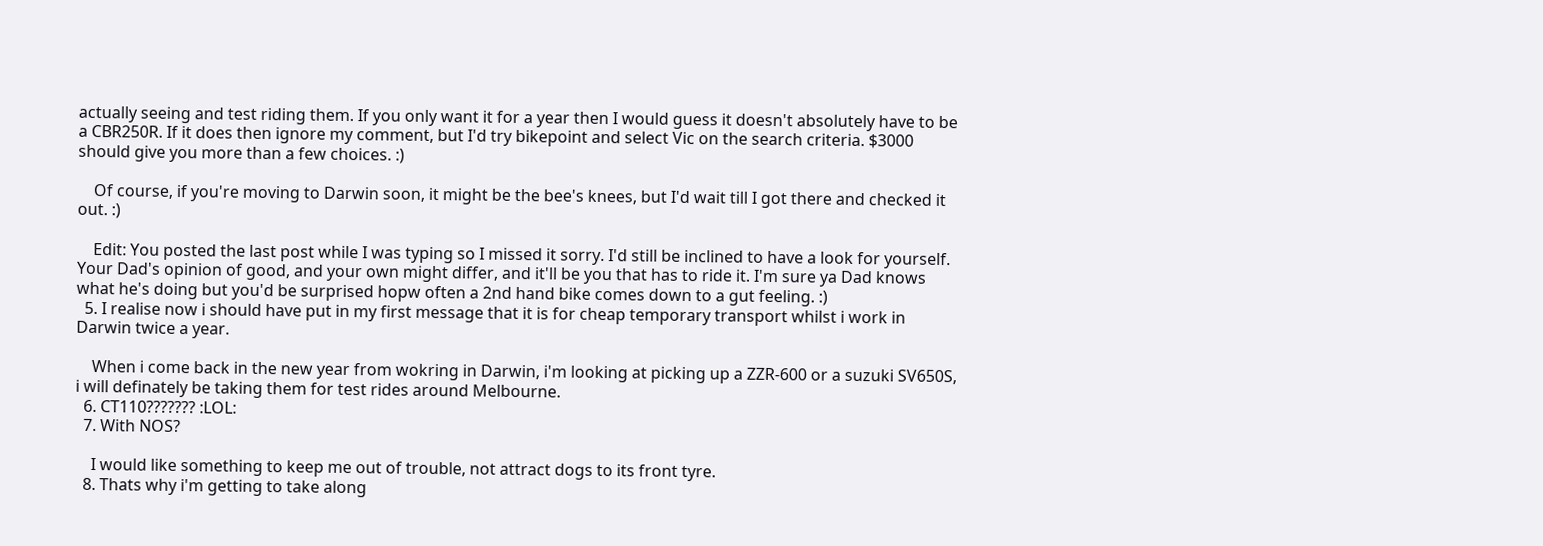actually seeing and test riding them. If you only want it for a year then I would guess it doesn't absolutely have to be a CBR250R. If it does then ignore my comment, but I'd try bikepoint and select Vic on the search criteria. $3000 should give you more than a few choices. :)

    Of course, if you're moving to Darwin soon, it might be the bee's knees, but I'd wait till I got there and checked it out. :)

    Edit: You posted the last post while I was typing so I missed it sorry. I'd still be inclined to have a look for yourself. Your Dad's opinion of good, and your own might differ, and it'll be you that has to ride it. I'm sure ya Dad knows what he's doing but you'd be surprised hopw often a 2nd hand bike comes down to a gut feeling. :)
  5. I realise now i should have put in my first message that it is for cheap temporary transport whilst i work in Darwin twice a year.

    When i come back in the new year from wokring in Darwin, i'm looking at picking up a ZZR-600 or a suzuki SV650S, i will definately be taking them for test rides around Melbourne.
  6. CT110??????? :LOL:
  7. With NOS?

    I would like something to keep me out of trouble, not attract dogs to its front tyre.
  8. Thats why i'm getting to take along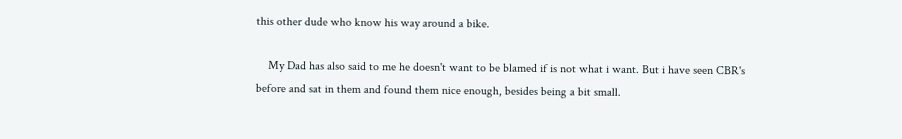this other dude who know his way around a bike.

    My Dad has also said to me he doesn't want to be blamed if is not what i want. But i have seen CBR's before and sat in them and found them nice enough, besides being a bit small.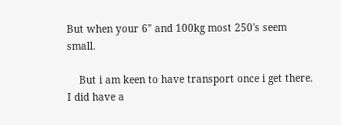But when your 6" and 100kg most 250's seem small.

    But i am keen to have transport once i get there. I did have a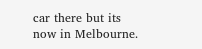car there but its now in Melbourne.